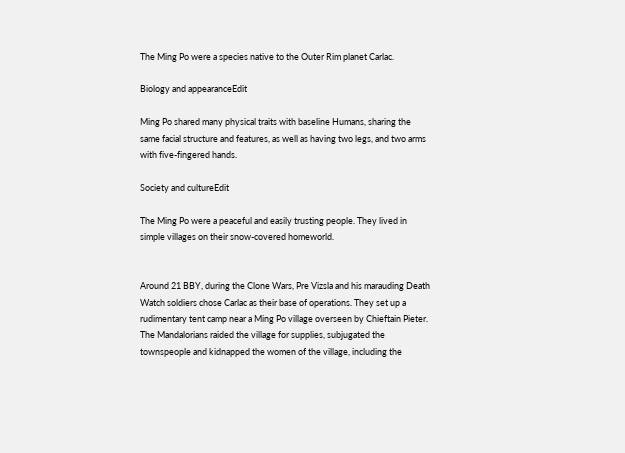The Ming Po were a species native to the Outer Rim planet Carlac.

Biology and appearanceEdit

Ming Po shared many physical traits with baseline Humans, sharing the same facial structure and features, as well as having two legs, and two arms with five-fingered hands.

Society and cultureEdit

The Ming Po were a peaceful and easily trusting people. They lived in simple villages on their snow-covered homeworld.


Around 21 BBY, during the Clone Wars, Pre Vizsla and his marauding Death Watch soldiers chose Carlac as their base of operations. They set up a rudimentary tent camp near a Ming Po village overseen by Chieftain Pieter. The Mandalorians raided the village for supplies, subjugated the townspeople and kidnapped the women of the village, including the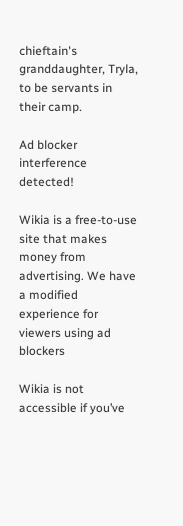chieftain's granddaughter, Tryla, to be servants in their camp.

Ad blocker interference detected!

Wikia is a free-to-use site that makes money from advertising. We have a modified experience for viewers using ad blockers

Wikia is not accessible if you’ve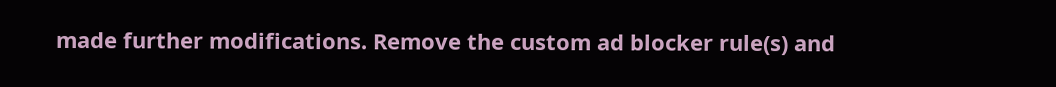made further modifications. Remove the custom ad blocker rule(s) and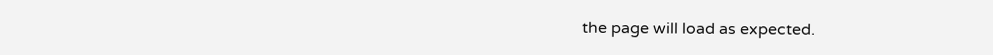the page will load as expected.